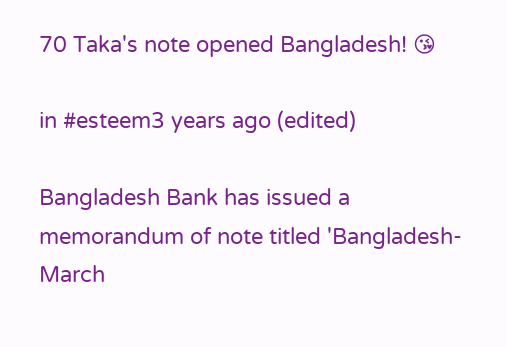70 Taka's note opened Bangladesh! 😘

in #esteem3 years ago (edited)

Bangladesh Bank has issued a memorandum of note titled 'Bangladesh-March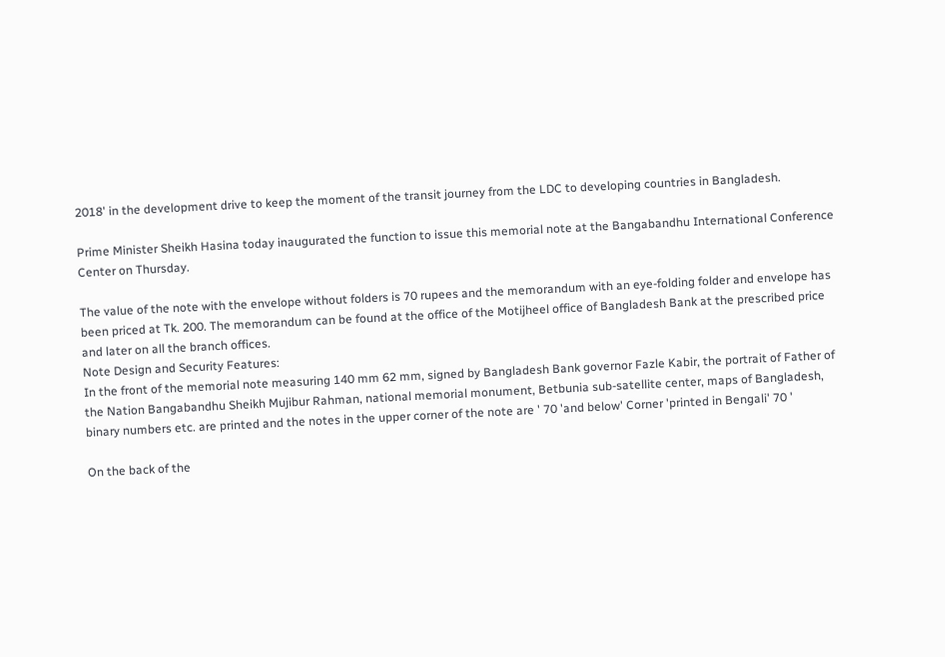2018' in the development drive to keep the moment of the transit journey from the LDC to developing countries in Bangladesh.

Prime Minister Sheikh Hasina today inaugurated the function to issue this memorial note at the Bangabandhu International Conference Center on Thursday.

The value of the note with the envelope without folders is 70 rupees and the memorandum with an eye-folding folder and envelope has been priced at Tk. 200. The memorandum can be found at the office of the Motijheel office of Bangladesh Bank at the prescribed price and later on all the branch offices.
Note Design and Security Features:
In the front of the memorial note measuring 140 mm 62 mm, signed by Bangladesh Bank governor Fazle Kabir, the portrait of Father of the Nation Bangabandhu Sheikh Mujibur Rahman, national memorial monument, Betbunia sub-satellite center, maps of Bangladesh, binary numbers etc. are printed and the notes in the upper corner of the note are ' 70 'and below' Corner 'printed in Bengali' 70 '

On the back of the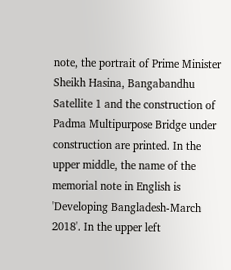note, the portrait of Prime Minister Sheikh Hasina, Bangabandhu Satellite 1 and the construction of Padma Multipurpose Bridge under construction are printed. In the upper middle, the name of the memorial note in English is 'Developing Bangladesh-March 2018'. In the upper left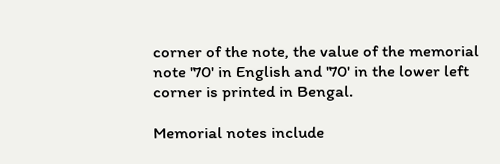corner of the note, the value of the memorial note '70' in English and '70' in the lower left corner is printed in Bengal.

Memorial notes include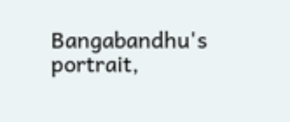Bangabandhu's portrait,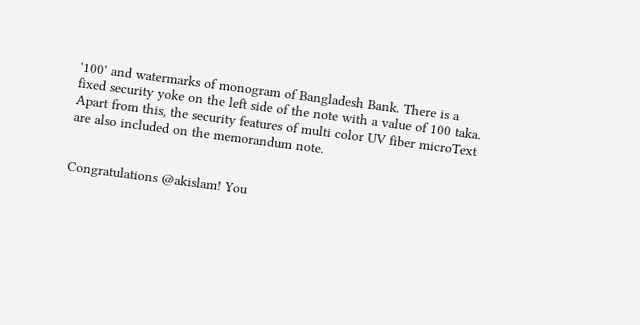'100' and watermarks of monogram of Bangladesh Bank. There is a fixed security yoke on the left side of the note with a value of 100 taka. Apart from this, the security features of multi color UV fiber microText are also included on the memorandum note.


Congratulations @akislam! You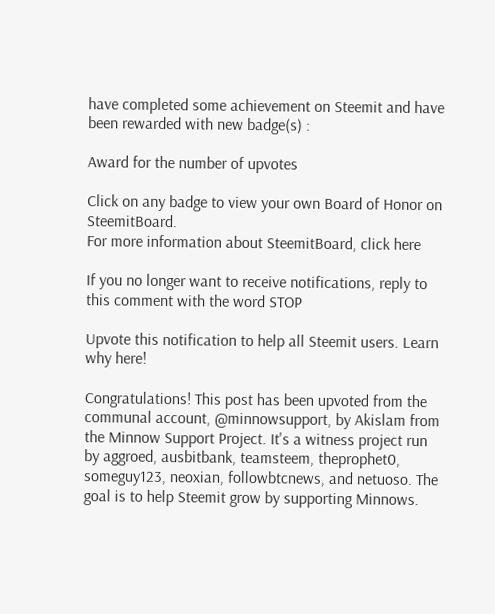have completed some achievement on Steemit and have been rewarded with new badge(s) :

Award for the number of upvotes

Click on any badge to view your own Board of Honor on SteemitBoard.
For more information about SteemitBoard, click here

If you no longer want to receive notifications, reply to this comment with the word STOP

Upvote this notification to help all Steemit users. Learn why here!

Congratulations! This post has been upvoted from the communal account, @minnowsupport, by Akislam from the Minnow Support Project. It's a witness project run by aggroed, ausbitbank, teamsteem, theprophet0, someguy123, neoxian, followbtcnews, and netuoso. The goal is to help Steemit grow by supporting Minnows.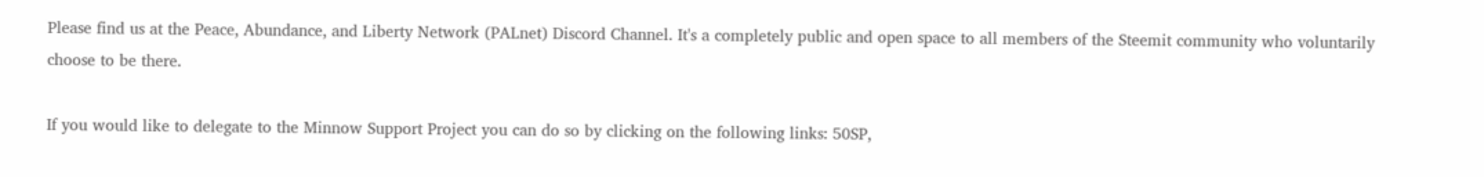Please find us at the Peace, Abundance, and Liberty Network (PALnet) Discord Channel. It's a completely public and open space to all members of the Steemit community who voluntarily choose to be there.

If you would like to delegate to the Minnow Support Project you can do so by clicking on the following links: 50SP,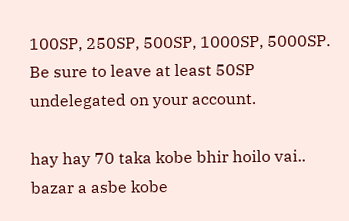100SP, 250SP, 500SP, 1000SP, 5000SP.
Be sure to leave at least 50SP undelegated on your account.

hay hay 70 taka kobe bhir hoilo vai.. bazar a asbe kobe